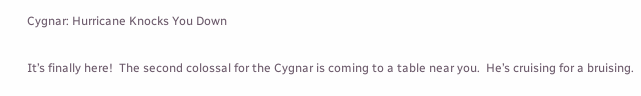Cygnar: Hurricane Knocks You Down

It’s finally here!  The second colossal for the Cygnar is coming to a table near you.  He’s cruising for a bruising.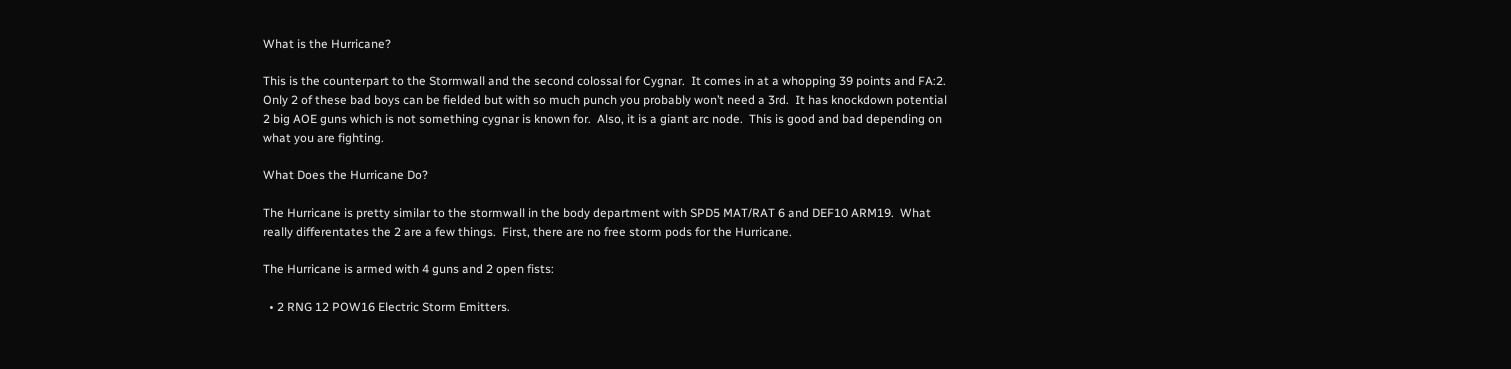What is the Hurricane?

This is the counterpart to the Stormwall and the second colossal for Cygnar.  It comes in at a whopping 39 points and FA:2.  Only 2 of these bad boys can be fielded but with so much punch you probably won’t need a 3rd.  It has knockdown potential 2 big AOE guns which is not something cygnar is known for.  Also, it is a giant arc node.  This is good and bad depending on what you are fighting.

What Does the Hurricane Do?

The Hurricane is pretty similar to the stormwall in the body department with SPD5 MAT/RAT 6 and DEF10 ARM19.  What really differentates the 2 are a few things.  First, there are no free storm pods for the Hurricane.

The Hurricane is armed with 4 guns and 2 open fists:

  • 2 RNG 12 POW16 Electric Storm Emitters.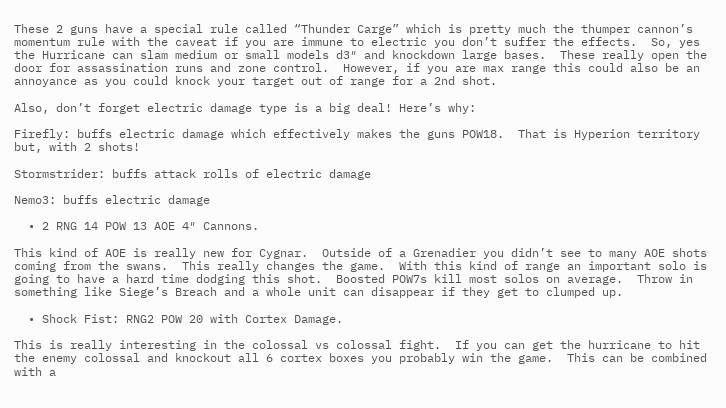These 2 guns have a special rule called “Thunder Carge” which is pretty much the thumper cannon’s momentum rule with the caveat if you are immune to electric you don’t suffer the effects.  So, yes the Hurricane can slam medium or small models d3″ and knockdown large bases.  These really open the door for assassination runs and zone control.  However, if you are max range this could also be an annoyance as you could knock your target out of range for a 2nd shot.

Also, don’t forget electric damage type is a big deal! Here’s why:

Firefly: buffs electric damage which effectively makes the guns POW18.  That is Hyperion territory but, with 2 shots!

Stormstrider: buffs attack rolls of electric damage

Nemo3: buffs electric damage

  • 2 RNG 14 POW 13 AOE 4″ Cannons.

This kind of AOE is really new for Cygnar.  Outside of a Grenadier you didn’t see to many AOE shots coming from the swans.  This really changes the game.  With this kind of range an important solo is going to have a hard time dodging this shot.  Boosted POW7s kill most solos on average.  Throw in something like Siege’s Breach and a whole unit can disappear if they get to clumped up.

  • Shock Fist: RNG2 POW 20 with Cortex Damage.

This is really interesting in the colossal vs colossal fight.  If you can get the hurricane to hit the enemy colossal and knockout all 6 cortex boxes you probably win the game.  This can be combined with a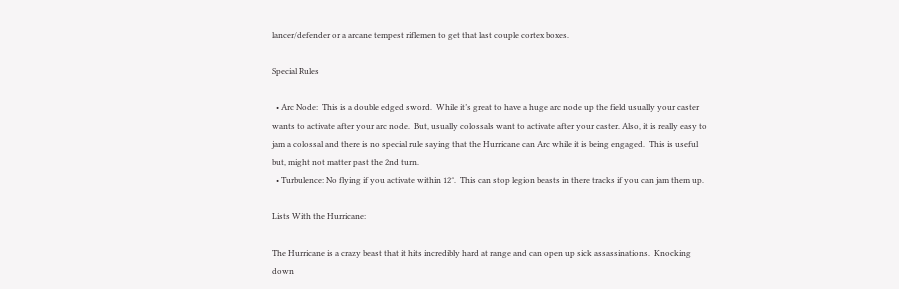lancer/defender or a arcane tempest riflemen to get that last couple cortex boxes.

Special Rules

  • Arc Node:  This is a double edged sword.  While it’s great to have a huge arc node up the field usually your caster wants to activate after your arc node.  But, usually colossals want to activate after your caster. Also, it is really easy to jam a colossal and there is no special rule saying that the Hurricane can Arc while it is being engaged.  This is useful but, might not matter past the 2nd turn.
  • Turbulence: No flying if you activate within 12″.  This can stop legion beasts in there tracks if you can jam them up.

Lists With the Hurricane:

The Hurricane is a crazy beast that it hits incredibly hard at range and can open up sick assassinations.  Knocking down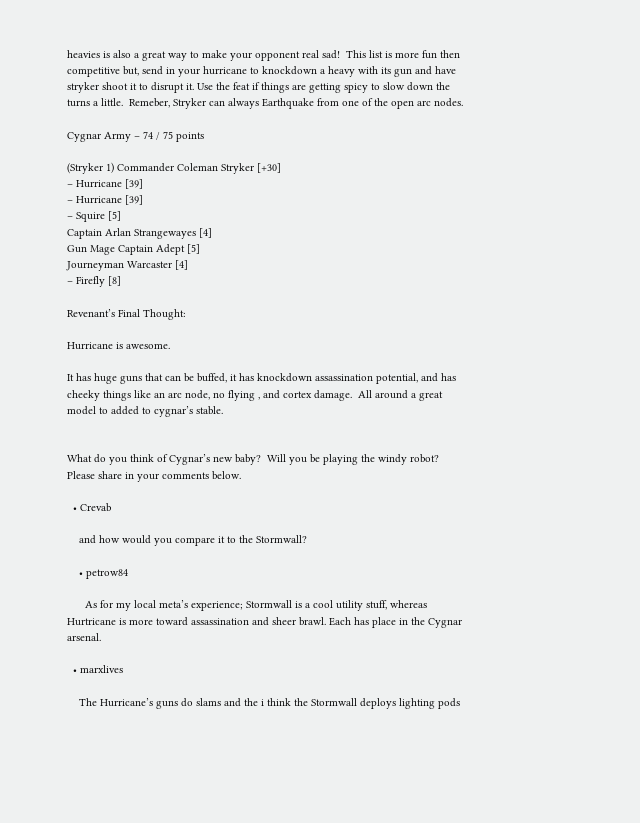heavies is also a great way to make your opponent real sad!  This list is more fun then competitive but, send in your hurricane to knockdown a heavy with its gun and have stryker shoot it to disrupt it. Use the feat if things are getting spicy to slow down the turns a little.  Remeber, Stryker can always Earthquake from one of the open arc nodes.

Cygnar Army – 74 / 75 points

(Stryker 1) Commander Coleman Stryker [+30]
– Hurricane [39]
– Hurricane [39]
– Squire [5]
Captain Arlan Strangewayes [4]
Gun Mage Captain Adept [5]
Journeyman Warcaster [4]
– Firefly [8]

Revenant’s Final Thought:

Hurricane is awesome.

It has huge guns that can be buffed, it has knockdown assassination potential, and has cheeky things like an arc node, no flying , and cortex damage.  All around a great model to added to cygnar’s stable.


What do you think of Cygnar’s new baby?  Will you be playing the windy robot?  Please share in your comments below.

  • Crevab

    and how would you compare it to the Stormwall?

    • petrow84

      As for my local meta’s experience; Stormwall is a cool utility stuff, whereas Hurtricane is more toward assassination and sheer brawl. Each has place in the Cygnar arsenal.

  • marxlives

    The Hurricane’s guns do slams and the i think the Stormwall deploys lighting pods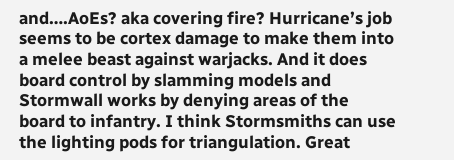and….AoEs? aka covering fire? Hurricane’s job seems to be cortex damage to make them into a melee beast against warjacks. And it does board control by slamming models and Stormwall works by denying areas of the board to infantry. I think Stormsmiths can use the lighting pods for triangulation. Great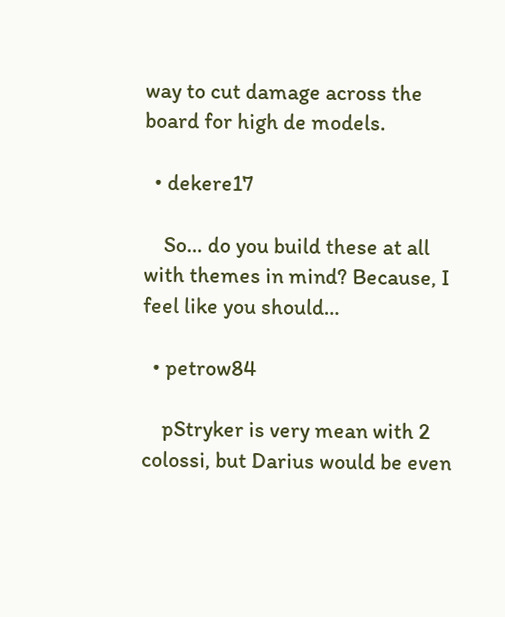way to cut damage across the board for high de models.

  • dekere17

    So… do you build these at all with themes in mind? Because, I feel like you should…

  • petrow84

    pStryker is very mean with 2 colossi, but Darius would be even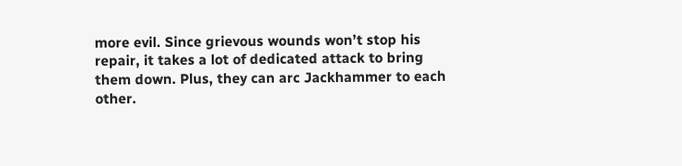more evil. Since grievous wounds won’t stop his repair, it takes a lot of dedicated attack to bring them down. Plus, they can arc Jackhammer to each other.